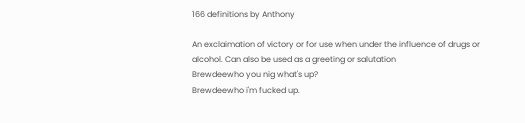166 definitions by Anthony

An exclaimation of victory or for use when under the influence of drugs or alcohol. Can also be used as a greeting or salutation
Brewdeewho you nig what's up?
Brewdeewho i'm fucked up.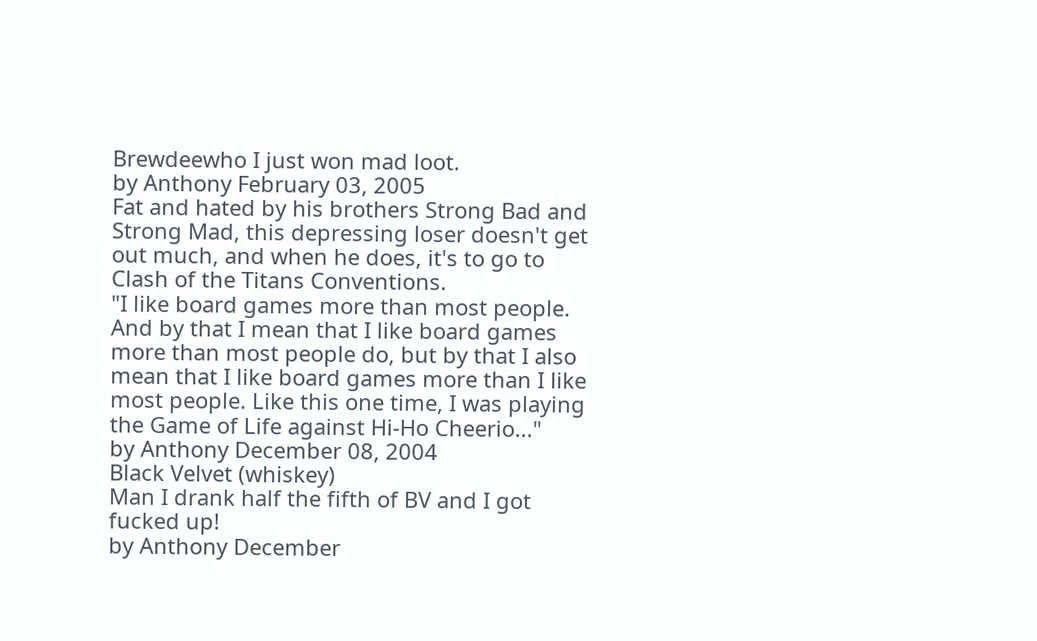Brewdeewho I just won mad loot.
by Anthony February 03, 2005
Fat and hated by his brothers Strong Bad and Strong Mad, this depressing loser doesn't get out much, and when he does, it's to go to Clash of the Titans Conventions.
"I like board games more than most people. And by that I mean that I like board games more than most people do, but by that I also mean that I like board games more than I like most people. Like this one time, I was playing the Game of Life against Hi-Ho Cheerio..."
by Anthony December 08, 2004
Black Velvet (whiskey)
Man I drank half the fifth of BV and I got fucked up!
by Anthony December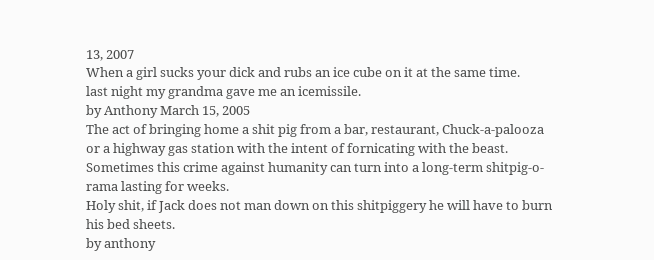13, 2007
When a girl sucks your dick and rubs an ice cube on it at the same time.
last night my grandma gave me an icemissile.
by Anthony March 15, 2005
The act of bringing home a shit pig from a bar, restaurant, Chuck-a-palooza or a highway gas station with the intent of fornicating with the beast. Sometimes this crime against humanity can turn into a long-term shitpig-o-rama lasting for weeks.
Holy shit, if Jack does not man down on this shitpiggery he will have to burn his bed sheets.
by anthony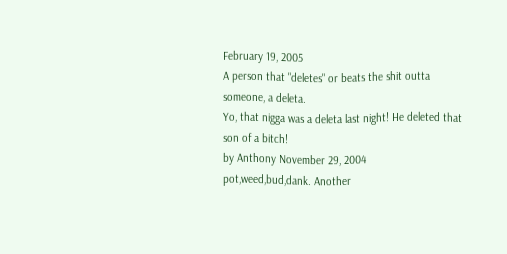February 19, 2005
A person that "deletes" or beats the shit outta someone, a deleta.
Yo, that nigga was a deleta last night! He deleted that son of a bitch!
by Anthony November 29, 2004
pot,weed,bud,dank. Another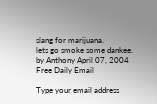slang for marijuana.
lets go smoke some dankee.
by Anthony April 07, 2004
Free Daily Email

Type your email address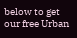below to get our free Urban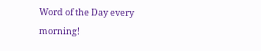Word of the Day every morning!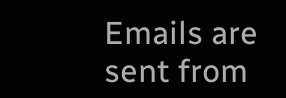Emails are sent from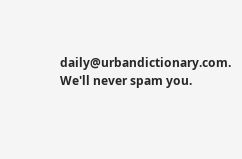daily@urbandictionary.com. We'll never spam you.